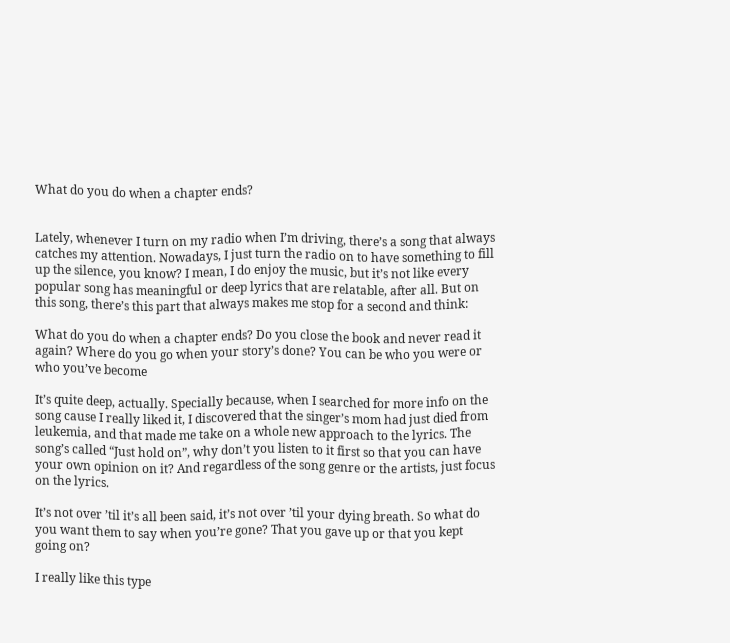What do you do when a chapter ends?


Lately, whenever I turn on my radio when I’m driving, there’s a song that always catches my attention. Nowadays, I just turn the radio on to have something to fill up the silence, you know? I mean, I do enjoy the music, but it’s not like every popular song has meaningful or deep lyrics that are relatable, after all. But on this song, there’s this part that always makes me stop for a second and think:

What do you do when a chapter ends? Do you close the book and never read it again? Where do you go when your story’s done? You can be who you were or who you’ve become

It’s quite deep, actually. Specially because, when I searched for more info on the song cause I really liked it, I discovered that the singer’s mom had just died from leukemia, and that made me take on a whole new approach to the lyrics. The song’s called “Just hold on”, why don’t you listen to it first so that you can have your own opinion on it? And regardless of the song genre or the artists, just focus on the lyrics.

It’s not over ’til it’s all been said, it’s not over ’til your dying breath. So what do you want them to say when you’re gone? That you gave up or that you kept going on?

I really like this type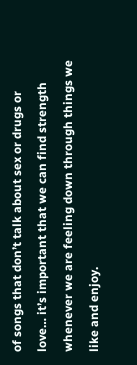of songs that don’t talk about sex or drugs or love… it’s important that we can find strength whenever we are feeling down through things we like and enjoy.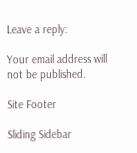Leave a reply:

Your email address will not be published.

Site Footer

Sliding Sidebar